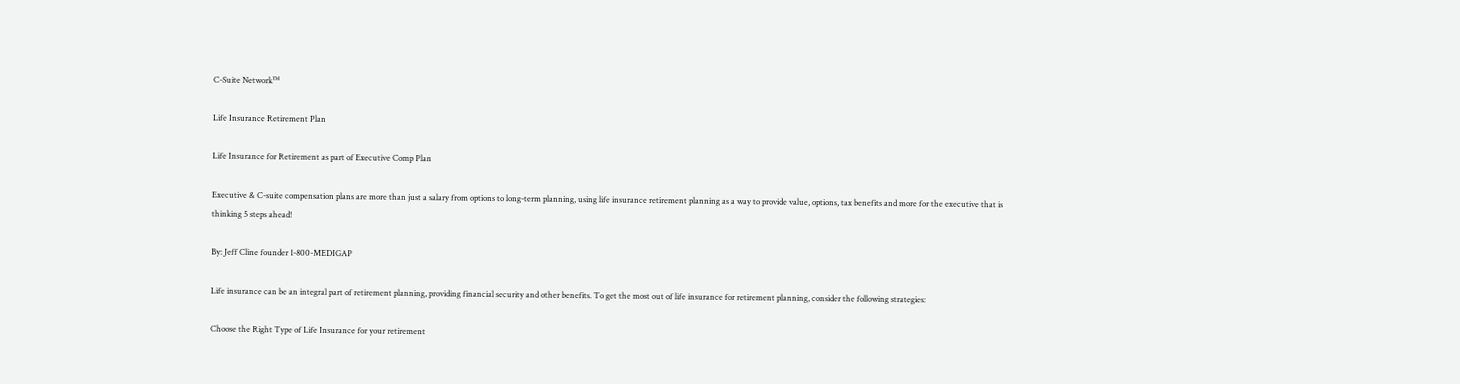C-Suite Network™

Life Insurance Retirement Plan

Life Insurance for Retirement as part of Executive Comp Plan

Executive & C-suite compensation plans are more than just a salary from options to long-term planning, using life insurance retirement planning as a way to provide value, options, tax benefits and more for the executive that is thinking 5 steps ahead!

By: Jeff Cline founder 1-800-MEDIGAP

Life insurance can be an integral part of retirement planning, providing financial security and other benefits. To get the most out of life insurance for retirement planning, consider the following strategies:

Choose the Right Type of Life Insurance for your retirement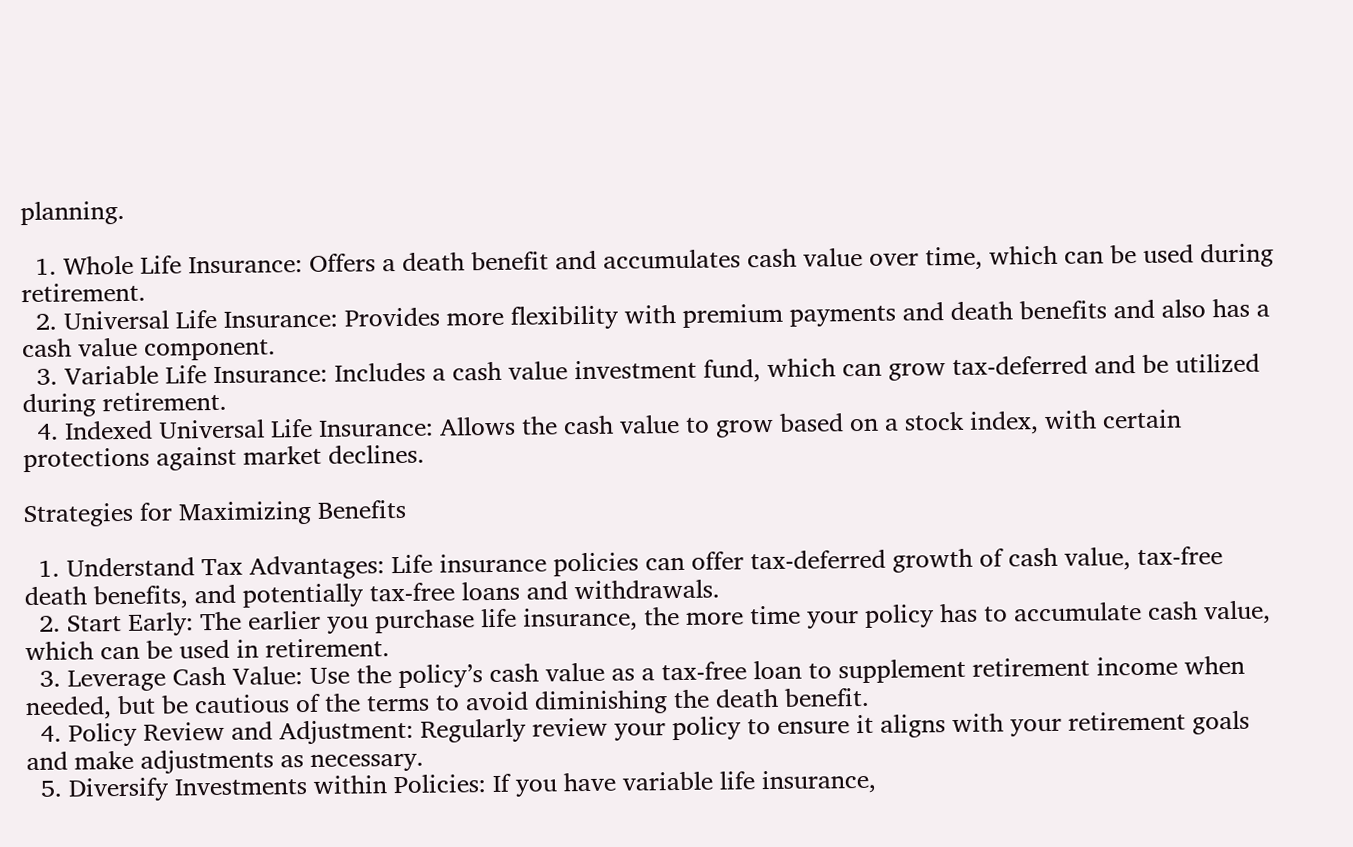planning.

  1. Whole Life Insurance: Offers a death benefit and accumulates cash value over time, which can be used during retirement.
  2. Universal Life Insurance: Provides more flexibility with premium payments and death benefits and also has a cash value component.
  3. Variable Life Insurance: Includes a cash value investment fund, which can grow tax-deferred and be utilized during retirement.
  4. Indexed Universal Life Insurance: Allows the cash value to grow based on a stock index, with certain protections against market declines.

Strategies for Maximizing Benefits

  1. Understand Tax Advantages: Life insurance policies can offer tax-deferred growth of cash value, tax-free death benefits, and potentially tax-free loans and withdrawals.
  2. Start Early: The earlier you purchase life insurance, the more time your policy has to accumulate cash value, which can be used in retirement.
  3. Leverage Cash Value: Use the policy’s cash value as a tax-free loan to supplement retirement income when needed, but be cautious of the terms to avoid diminishing the death benefit.
  4. Policy Review and Adjustment: Regularly review your policy to ensure it aligns with your retirement goals and make adjustments as necessary.
  5. Diversify Investments within Policies: If you have variable life insurance,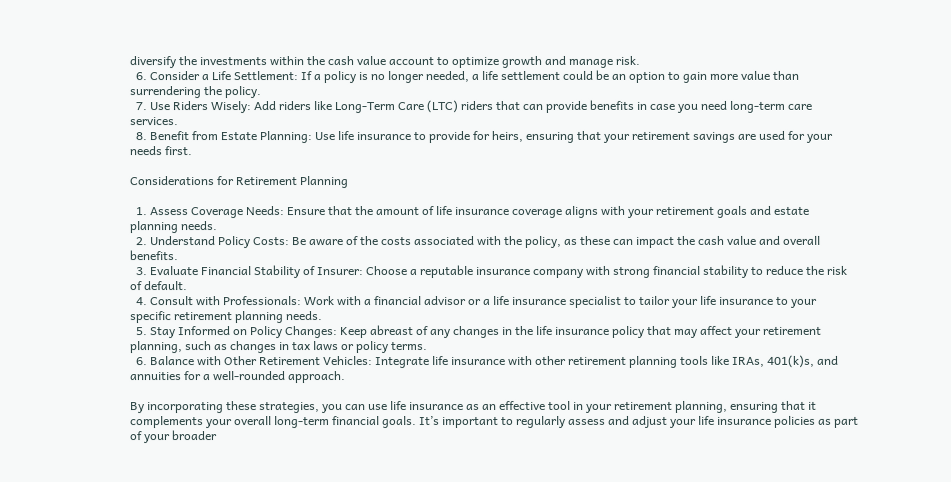diversify the investments within the cash value account to optimize growth and manage risk.
  6. Consider a Life Settlement: If a policy is no longer needed, a life settlement could be an option to gain more value than surrendering the policy.
  7. Use Riders Wisely: Add riders like Long-Term Care (LTC) riders that can provide benefits in case you need long-term care services.
  8. Benefit from Estate Planning: Use life insurance to provide for heirs, ensuring that your retirement savings are used for your needs first.

Considerations for Retirement Planning

  1. Assess Coverage Needs: Ensure that the amount of life insurance coverage aligns with your retirement goals and estate planning needs.
  2. Understand Policy Costs: Be aware of the costs associated with the policy, as these can impact the cash value and overall benefits.
  3. Evaluate Financial Stability of Insurer: Choose a reputable insurance company with strong financial stability to reduce the risk of default.
  4. Consult with Professionals: Work with a financial advisor or a life insurance specialist to tailor your life insurance to your specific retirement planning needs.
  5. Stay Informed on Policy Changes: Keep abreast of any changes in the life insurance policy that may affect your retirement planning, such as changes in tax laws or policy terms.
  6. Balance with Other Retirement Vehicles: Integrate life insurance with other retirement planning tools like IRAs, 401(k)s, and annuities for a well-rounded approach.

By incorporating these strategies, you can use life insurance as an effective tool in your retirement planning, ensuring that it complements your overall long-term financial goals. It’s important to regularly assess and adjust your life insurance policies as part of your broader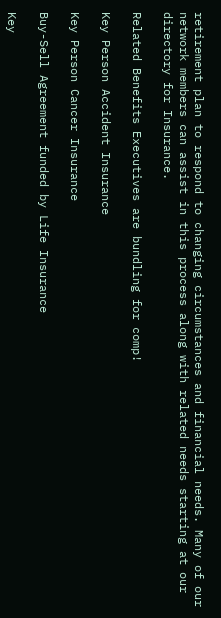retirement plan to respond to changing circumstances and financial needs. Many of our network members can assist in this process along with related needs starting at our directory for Insurance.

Related Benefits Executives are bundling for comp!

Key Person Accident Insurance

Key Person Cancer Insurance

Buy-Sell Agreement funded by Life Insurance

Key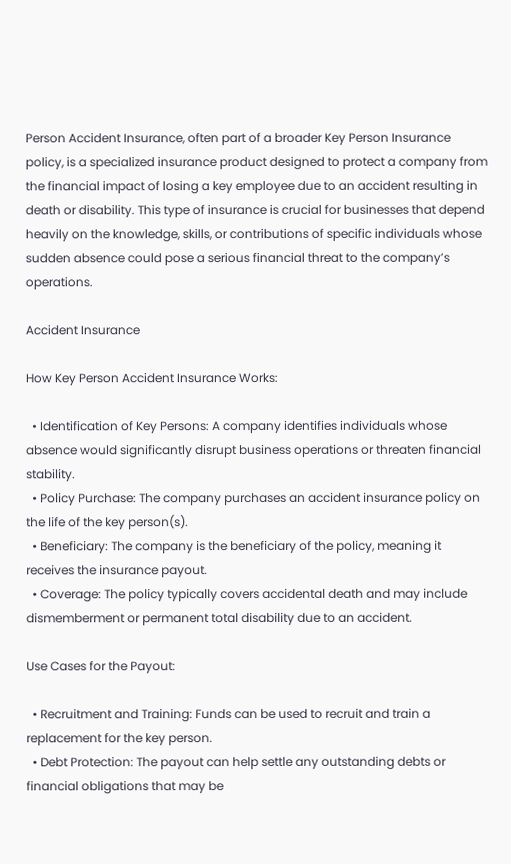Person Accident Insurance, often part of a broader Key Person Insurance policy, is a specialized insurance product designed to protect a company from the financial impact of losing a key employee due to an accident resulting in death or disability. This type of insurance is crucial for businesses that depend heavily on the knowledge, skills, or contributions of specific individuals whose sudden absence could pose a serious financial threat to the company’s operations.

Accident Insurance

How Key Person Accident Insurance Works:

  • Identification of Key Persons: A company identifies individuals whose absence would significantly disrupt business operations or threaten financial stability.
  • Policy Purchase: The company purchases an accident insurance policy on the life of the key person(s).
  • Beneficiary: The company is the beneficiary of the policy, meaning it receives the insurance payout.
  • Coverage: The policy typically covers accidental death and may include dismemberment or permanent total disability due to an accident.

Use Cases for the Payout:

  • Recruitment and Training: Funds can be used to recruit and train a replacement for the key person.
  • Debt Protection: The payout can help settle any outstanding debts or financial obligations that may be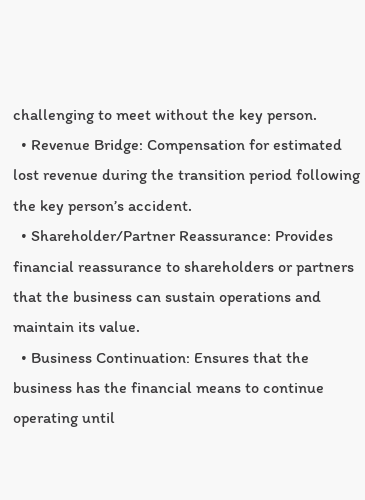challenging to meet without the key person.
  • Revenue Bridge: Compensation for estimated lost revenue during the transition period following the key person’s accident.
  • Shareholder/Partner Reassurance: Provides financial reassurance to shareholders or partners that the business can sustain operations and maintain its value.
  • Business Continuation: Ensures that the business has the financial means to continue operating until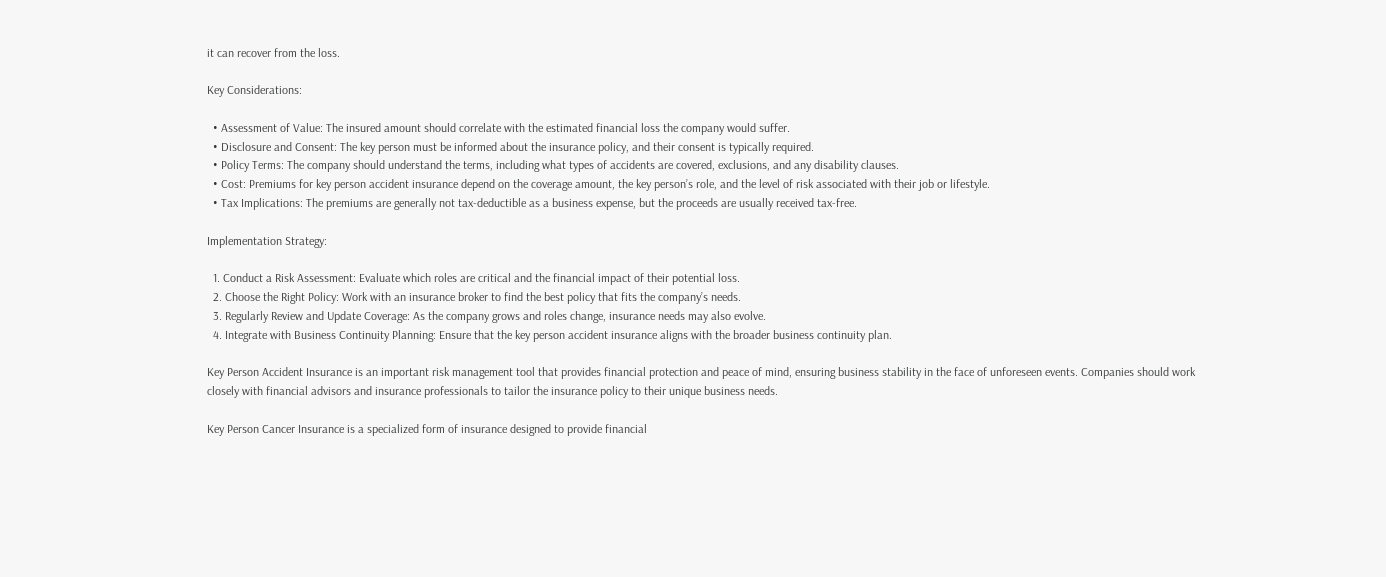it can recover from the loss.

Key Considerations:

  • Assessment of Value: The insured amount should correlate with the estimated financial loss the company would suffer.
  • Disclosure and Consent: The key person must be informed about the insurance policy, and their consent is typically required.
  • Policy Terms: The company should understand the terms, including what types of accidents are covered, exclusions, and any disability clauses.
  • Cost: Premiums for key person accident insurance depend on the coverage amount, the key person’s role, and the level of risk associated with their job or lifestyle.
  • Tax Implications: The premiums are generally not tax-deductible as a business expense, but the proceeds are usually received tax-free.

Implementation Strategy:

  1. Conduct a Risk Assessment: Evaluate which roles are critical and the financial impact of their potential loss.
  2. Choose the Right Policy: Work with an insurance broker to find the best policy that fits the company’s needs.
  3. Regularly Review and Update Coverage: As the company grows and roles change, insurance needs may also evolve.
  4. Integrate with Business Continuity Planning: Ensure that the key person accident insurance aligns with the broader business continuity plan.

Key Person Accident Insurance is an important risk management tool that provides financial protection and peace of mind, ensuring business stability in the face of unforeseen events. Companies should work closely with financial advisors and insurance professionals to tailor the insurance policy to their unique business needs.

Key Person Cancer Insurance is a specialized form of insurance designed to provide financial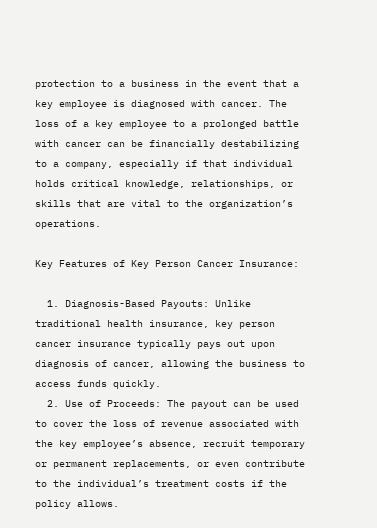protection to a business in the event that a key employee is diagnosed with cancer. The loss of a key employee to a prolonged battle with cancer can be financially destabilizing to a company, especially if that individual holds critical knowledge, relationships, or skills that are vital to the organization’s operations.

Key Features of Key Person Cancer Insurance:

  1. Diagnosis-Based Payouts: Unlike traditional health insurance, key person cancer insurance typically pays out upon diagnosis of cancer, allowing the business to access funds quickly.
  2. Use of Proceeds: The payout can be used to cover the loss of revenue associated with the key employee’s absence, recruit temporary or permanent replacements, or even contribute to the individual’s treatment costs if the policy allows.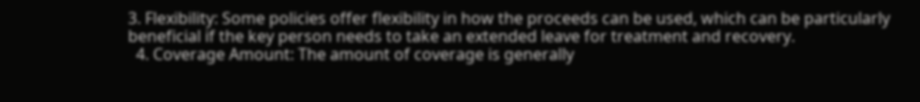3. Flexibility: Some policies offer flexibility in how the proceeds can be used, which can be particularly beneficial if the key person needs to take an extended leave for treatment and recovery.
  4. Coverage Amount: The amount of coverage is generally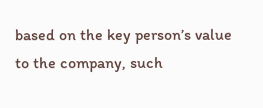based on the key person’s value to the company, such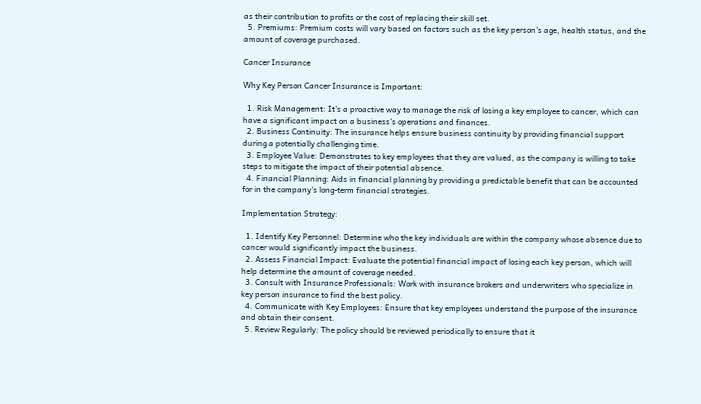as their contribution to profits or the cost of replacing their skill set.
  5. Premiums: Premium costs will vary based on factors such as the key person’s age, health status, and the amount of coverage purchased.

Cancer Insurance

Why Key Person Cancer Insurance is Important:

  1. Risk Management: It’s a proactive way to manage the risk of losing a key employee to cancer, which can have a significant impact on a business’s operations and finances.
  2. Business Continuity: The insurance helps ensure business continuity by providing financial support during a potentially challenging time.
  3. Employee Value: Demonstrates to key employees that they are valued, as the company is willing to take steps to mitigate the impact of their potential absence.
  4. Financial Planning: Aids in financial planning by providing a predictable benefit that can be accounted for in the company’s long-term financial strategies.

Implementation Strategy:

  1. Identify Key Personnel: Determine who the key individuals are within the company whose absence due to cancer would significantly impact the business.
  2. Assess Financial Impact: Evaluate the potential financial impact of losing each key person, which will help determine the amount of coverage needed.
  3. Consult with Insurance Professionals: Work with insurance brokers and underwriters who specialize in key person insurance to find the best policy.
  4. Communicate with Key Employees: Ensure that key employees understand the purpose of the insurance and obtain their consent.
  5. Review Regularly: The policy should be reviewed periodically to ensure that it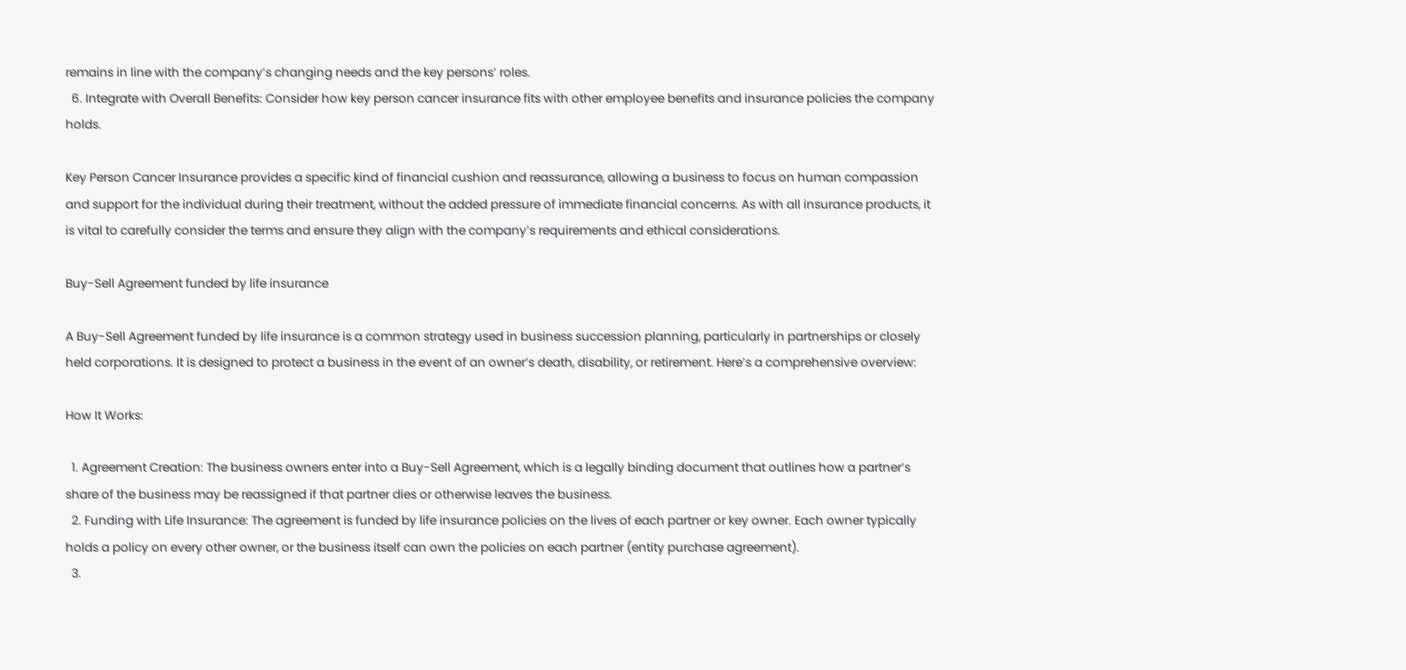remains in line with the company’s changing needs and the key persons’ roles.
  6. Integrate with Overall Benefits: Consider how key person cancer insurance fits with other employee benefits and insurance policies the company holds.

Key Person Cancer Insurance provides a specific kind of financial cushion and reassurance, allowing a business to focus on human compassion and support for the individual during their treatment, without the added pressure of immediate financial concerns. As with all insurance products, it is vital to carefully consider the terms and ensure they align with the company’s requirements and ethical considerations.

Buy-Sell Agreement funded by life insurance

A Buy-Sell Agreement funded by life insurance is a common strategy used in business succession planning, particularly in partnerships or closely held corporations. It is designed to protect a business in the event of an owner’s death, disability, or retirement. Here’s a comprehensive overview:

How It Works:

  1. Agreement Creation: The business owners enter into a Buy-Sell Agreement, which is a legally binding document that outlines how a partner’s share of the business may be reassigned if that partner dies or otherwise leaves the business.
  2. Funding with Life Insurance: The agreement is funded by life insurance policies on the lives of each partner or key owner. Each owner typically holds a policy on every other owner, or the business itself can own the policies on each partner (entity purchase agreement).
  3.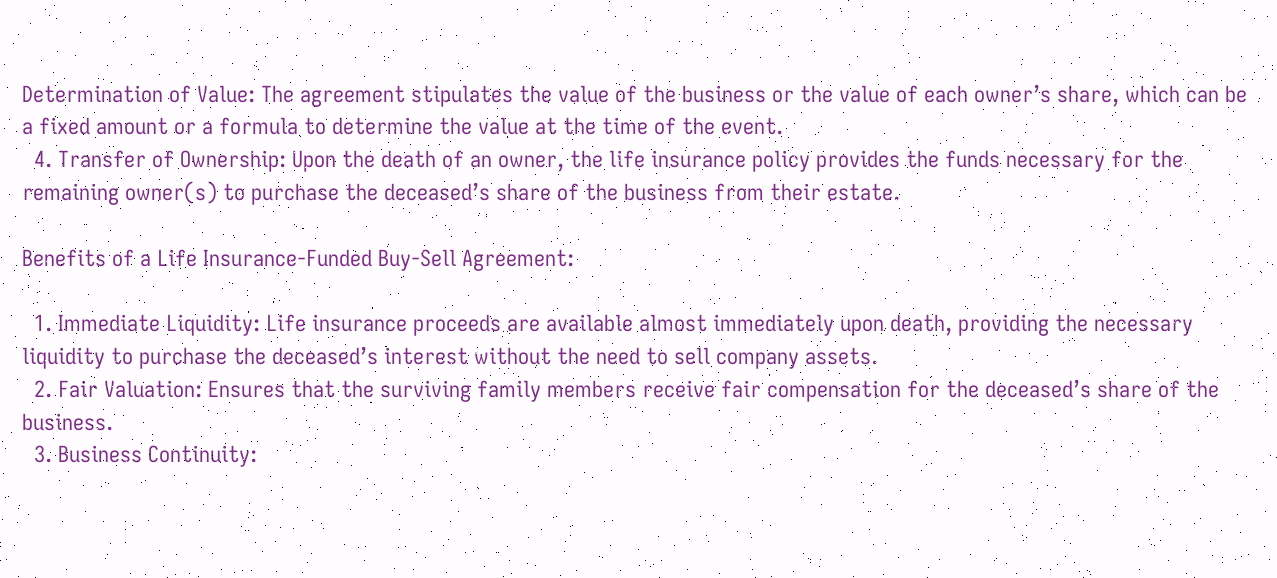Determination of Value: The agreement stipulates the value of the business or the value of each owner’s share, which can be a fixed amount or a formula to determine the value at the time of the event.
  4. Transfer of Ownership: Upon the death of an owner, the life insurance policy provides the funds necessary for the remaining owner(s) to purchase the deceased’s share of the business from their estate.

Benefits of a Life Insurance-Funded Buy-Sell Agreement:

  1. Immediate Liquidity: Life insurance proceeds are available almost immediately upon death, providing the necessary liquidity to purchase the deceased’s interest without the need to sell company assets.
  2. Fair Valuation: Ensures that the surviving family members receive fair compensation for the deceased’s share of the business.
  3. Business Continuity: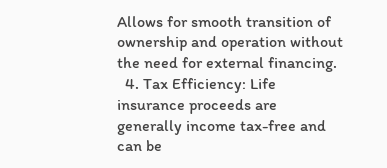Allows for smooth transition of ownership and operation without the need for external financing.
  4. Tax Efficiency: Life insurance proceeds are generally income tax-free and can be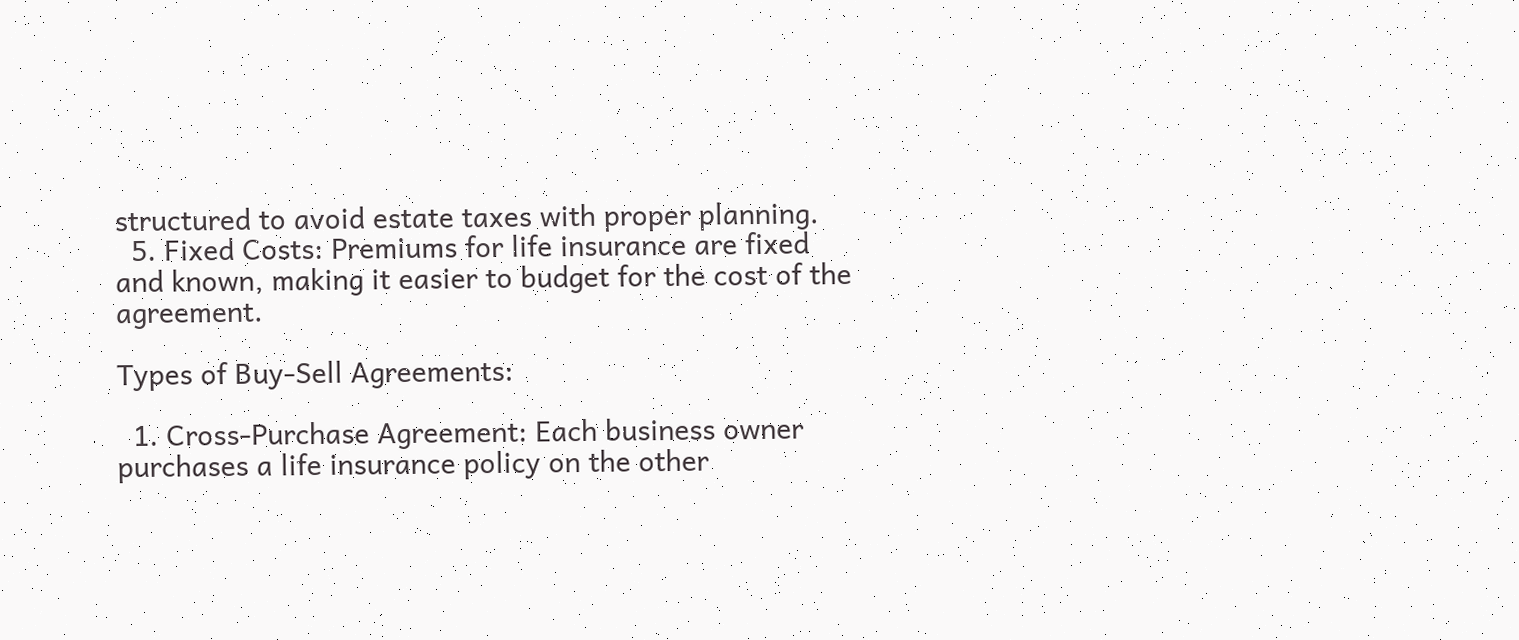structured to avoid estate taxes with proper planning.
  5. Fixed Costs: Premiums for life insurance are fixed and known, making it easier to budget for the cost of the agreement.

Types of Buy-Sell Agreements:

  1. Cross-Purchase Agreement: Each business owner purchases a life insurance policy on the other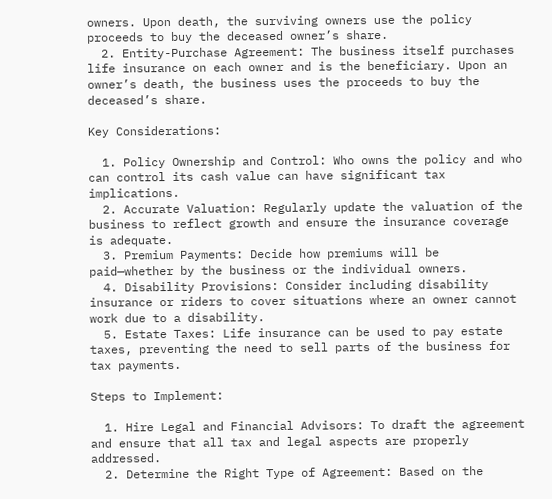owners. Upon death, the surviving owners use the policy proceeds to buy the deceased owner’s share.
  2. Entity-Purchase Agreement: The business itself purchases life insurance on each owner and is the beneficiary. Upon an owner’s death, the business uses the proceeds to buy the deceased’s share.

Key Considerations:

  1. Policy Ownership and Control: Who owns the policy and who can control its cash value can have significant tax implications.
  2. Accurate Valuation: Regularly update the valuation of the business to reflect growth and ensure the insurance coverage is adequate.
  3. Premium Payments: Decide how premiums will be paid—whether by the business or the individual owners.
  4. Disability Provisions: Consider including disability insurance or riders to cover situations where an owner cannot work due to a disability.
  5. Estate Taxes: Life insurance can be used to pay estate taxes, preventing the need to sell parts of the business for tax payments.

Steps to Implement:

  1. Hire Legal and Financial Advisors: To draft the agreement and ensure that all tax and legal aspects are properly addressed.
  2. Determine the Right Type of Agreement: Based on the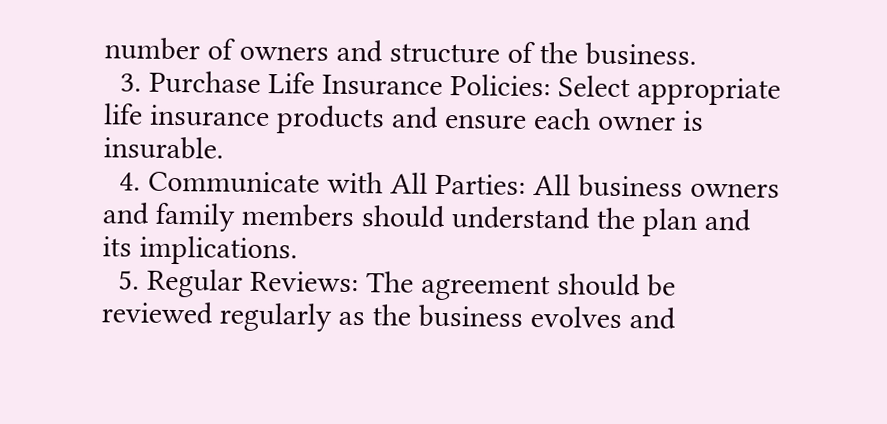number of owners and structure of the business.
  3. Purchase Life Insurance Policies: Select appropriate life insurance products and ensure each owner is insurable.
  4. Communicate with All Parties: All business owners and family members should understand the plan and its implications.
  5. Regular Reviews: The agreement should be reviewed regularly as the business evolves and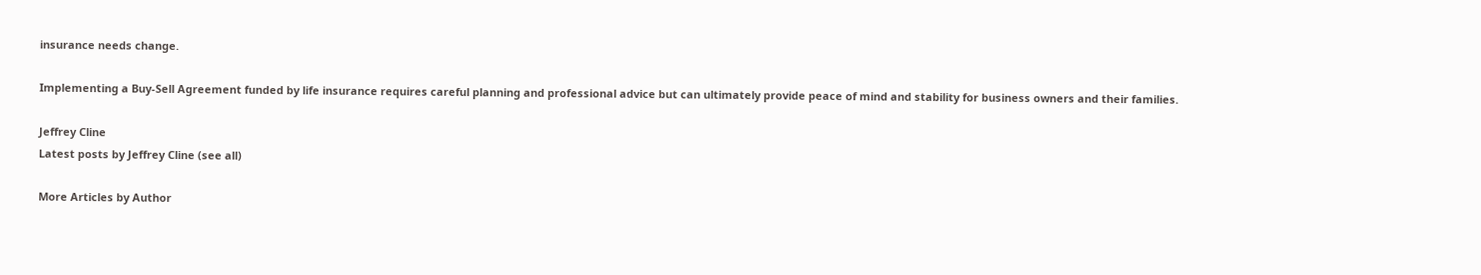insurance needs change.

Implementing a Buy-Sell Agreement funded by life insurance requires careful planning and professional advice but can ultimately provide peace of mind and stability for business owners and their families.

Jeffrey Cline
Latest posts by Jeffrey Cline (see all)

More Articles by Author